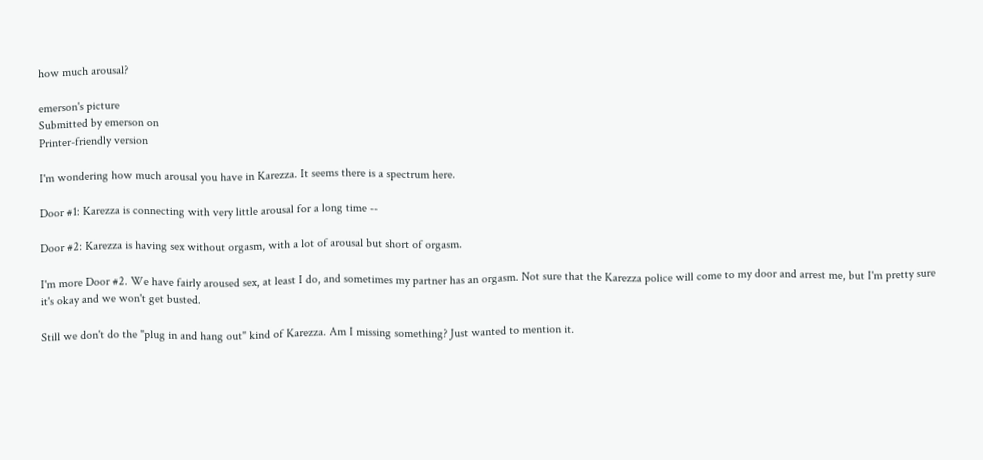how much arousal?

emerson's picture
Submitted by emerson on
Printer-friendly version

I'm wondering how much arousal you have in Karezza. It seems there is a spectrum here.

Door #1: Karezza is connecting with very little arousal for a long time --

Door #2: Karezza is having sex without orgasm, with a lot of arousal but short of orgasm.

I'm more Door #2. We have fairly aroused sex, at least I do, and sometimes my partner has an orgasm. Not sure that the Karezza police will come to my door and arrest me, but I'm pretty sure it's okay and we won't get busted.

Still we don't do the "plug in and hang out" kind of Karezza. Am I missing something? Just wanted to mention it.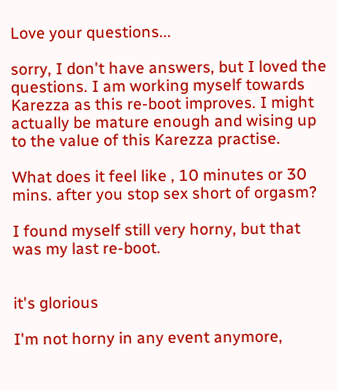Love your questions...

sorry, I don't have answers, but I loved the questions. I am working myself towards Karezza as this re-boot improves. I might actually be mature enough and wising up to the value of this Karezza practise.

What does it feel like , 10 minutes or 30 mins. after you stop sex short of orgasm?

I found myself still very horny, but that was my last re-boot.


it's glorious

I'm not horny in any event anymore,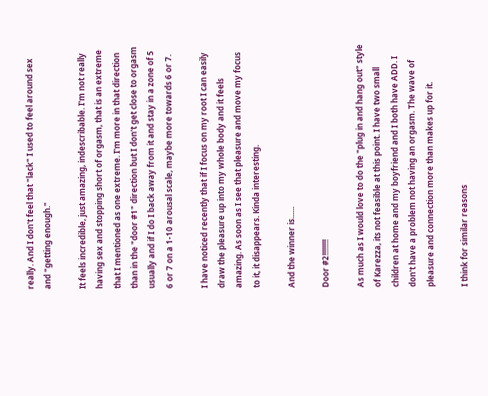really. And I don't feel that "lack" I used to feel around sex and "getting enough."

It feels incredible, just amazing, indescribable. I'm not really having sex and stopping short of orgasm, that is an extreme that I mentioned as one extreme. I'm more in that direction than in the "door #1" direction but I don't get close to orgasm usually and if I do I back away from it and stay in a zone of 5 6 or 7 on a 1-10 arousal scale, maybe more towards 6 or 7.

I have noticed recently that if I focus on my root I can easily draw the pleasure up into my whole body and it feels amazing. As soon as I see that pleasure and move my focus to it, it disappears. Kinda interesting.

And the winner is......

Door #2!!!!!!!!

As much as I would love to do the "plug in and hang out" style of Karezza, its not feasible at this point. I have two small children at home and my boyfriend and I both have ADD. I don't have a problem not having an orgasm. The wave of pleasure and connection more than makes up for it.

I think for similar reasons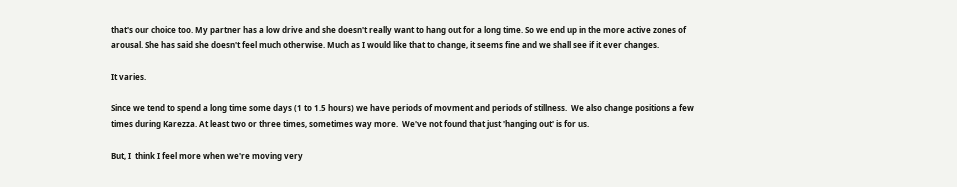that's our choice too. My partner has a low drive and she doesn't really want to hang out for a long time. So we end up in the more active zones of arousal. She has said she doesn't feel much otherwise. Much as I would like that to change, it seems fine and we shall see if it ever changes.

It varies.

Since we tend to spend a long time some days (1 to 1.5 hours) we have periods of movment and periods of stillness.  We also change positions a few times during Karezza. At least two or three times, sometimes way more.  We've not found that just 'hanging out' is for us.

But, I  think I feel more when we're moving very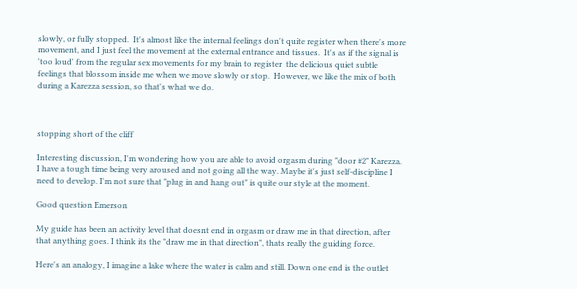slowly, or fully stopped.  It's almost like the internal feelings don't quite register when there's more movement, and I just feel the movement at the external entrance and tissues.  It's as if the signal is 'too loud' from the regular sex movements for my brain to register  the delicious quiet subtle feelings that blossom inside me when we move slowly or stop.  However, we like the mix of both during a Karezza session, so that's what we do.



stopping short of the cliff

Interesting discussion, I'm wondering how you are able to avoid orgasm during "door #2" Karezza. I have a tough time being very aroused and not going all the way. Maybe it's just self-discipline I need to develop. I'm not sure that "plug in and hang out" is quite our style at the moment.

Good question Emerson

My guide has been an activity level that doesnt end in orgasm or draw me in that direction, after that anything goes. I think its the "draw me in that direction", thats really the guiding force.

Here's an analogy, I imagine a lake where the water is calm and still. Down one end is the outlet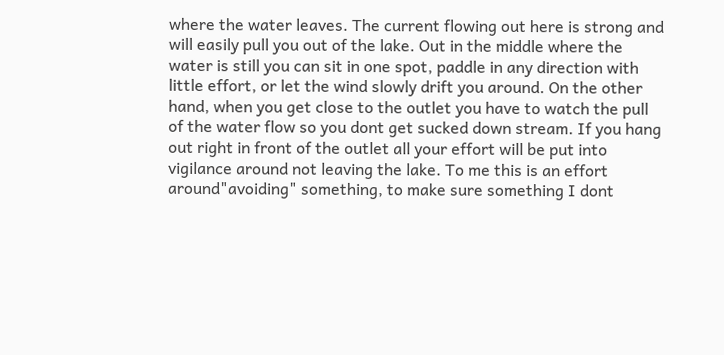where the water leaves. The current flowing out here is strong and will easily pull you out of the lake. Out in the middle where the water is still you can sit in one spot, paddle in any direction with little effort, or let the wind slowly drift you around. On the other hand, when you get close to the outlet you have to watch the pull of the water flow so you dont get sucked down stream. If you hang out right in front of the outlet all your effort will be put into vigilance around not leaving the lake. To me this is an effort around"avoiding" something, to make sure something I dont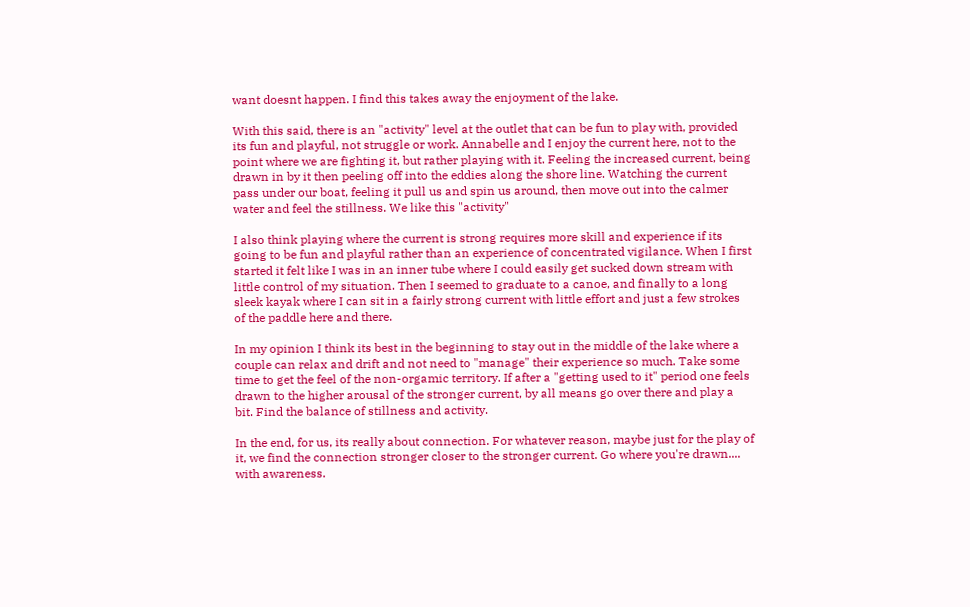want doesnt happen. I find this takes away the enjoyment of the lake.

With this said, there is an "activity" level at the outlet that can be fun to play with, provided its fun and playful, not struggle or work. Annabelle and I enjoy the current here, not to the point where we are fighting it, but rather playing with it. Feeling the increased current, being drawn in by it then peeling off into the eddies along the shore line. Watching the current pass under our boat, feeling it pull us and spin us around, then move out into the calmer water and feel the stillness. We like this "activity"

I also think playing where the current is strong requires more skill and experience if its going to be fun and playful rather than an experience of concentrated vigilance. When I first started it felt like I was in an inner tube where I could easily get sucked down stream with little control of my situation. Then I seemed to graduate to a canoe, and finally to a long sleek kayak where I can sit in a fairly strong current with little effort and just a few strokes of the paddle here and there.

In my opinion I think its best in the beginning to stay out in the middle of the lake where a couple can relax and drift and not need to "manage" their experience so much. Take some time to get the feel of the non-orgamic territory. If after a "getting used to it" period one feels drawn to the higher arousal of the stronger current, by all means go over there and play a bit. Find the balance of stillness and activity.

In the end, for us, its really about connection. For whatever reason, maybe just for the play of it, we find the connection stronger closer to the stronger current. Go where you're drawn.... with awareness.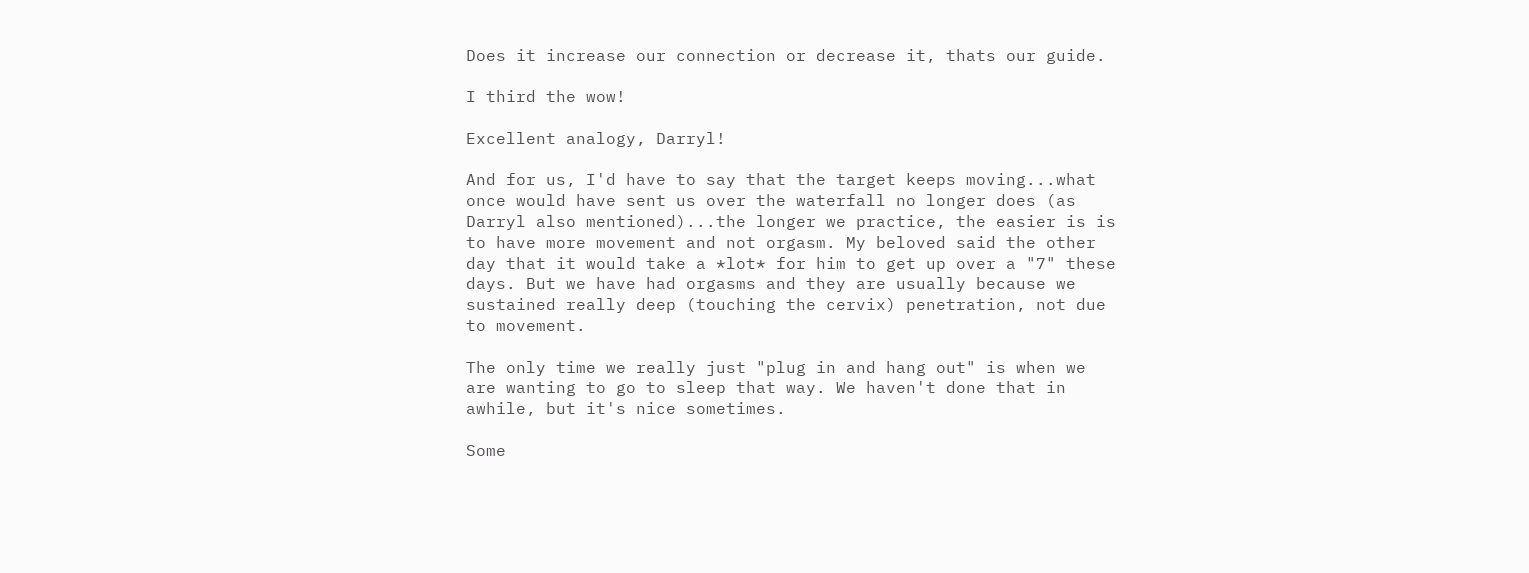Does it increase our connection or decrease it, thats our guide.

I third the wow!

Excellent analogy, Darryl!

And for us, I'd have to say that the target keeps moving...what once would have sent us over the waterfall no longer does (as Darryl also mentioned)...the longer we practice, the easier is is to have more movement and not orgasm. My beloved said the other day that it would take a *lot* for him to get up over a "7" these days. But we have had orgasms and they are usually because we sustained really deep (touching the cervix) penetration, not due to movement.

The only time we really just "plug in and hang out" is when we are wanting to go to sleep that way. We haven't done that in awhile, but it's nice sometimes.

Some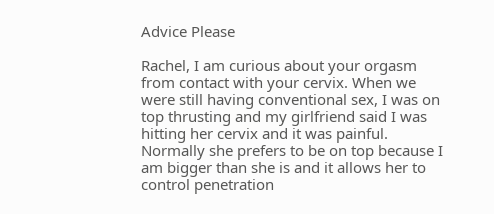Advice Please

Rachel, I am curious about your orgasm from contact with your cervix. When we were still having conventional sex, I was on top thrusting and my girlfriend said I was hitting her cervix and it was painful. Normally she prefers to be on top because I am bigger than she is and it allows her to control penetration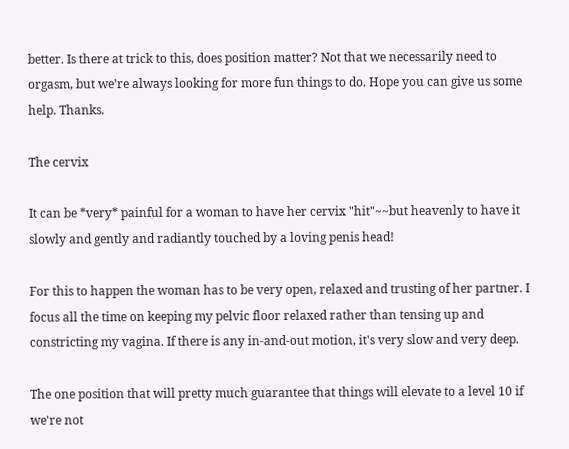better. Is there at trick to this, does position matter? Not that we necessarily need to orgasm, but we’re always looking for more fun things to do. Hope you can give us some help. Thanks.

The cervix

It can be *very* painful for a woman to have her cervix "hit"~~but heavenly to have it slowly and gently and radiantly touched by a loving penis head!

For this to happen the woman has to be very open, relaxed and trusting of her partner. I focus all the time on keeping my pelvic floor relaxed rather than tensing up and constricting my vagina. If there is any in-and-out motion, it's very slow and very deep.

The one position that will pretty much guarantee that things will elevate to a level 10 if we're not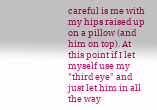careful is me with my hips raised up on a pillow (and him on top). At this point if I let myself use my "third eye" and just let him in all the way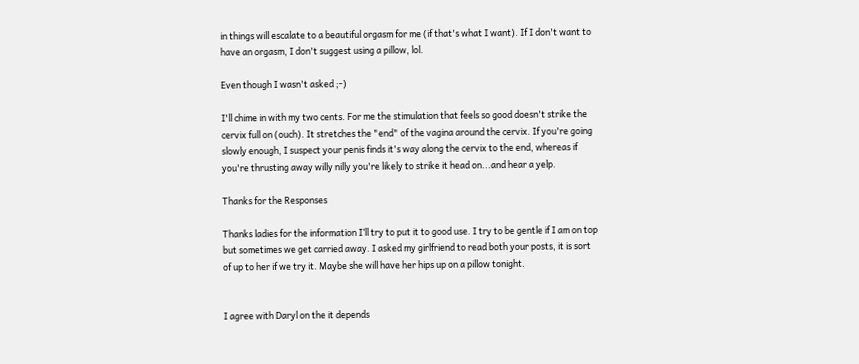in things will escalate to a beautiful orgasm for me (if that's what I want). If I don't want to have an orgasm, I don't suggest using a pillow, lol.

Even though I wasn't asked ;-)

I'll chime in with my two cents. For me the stimulation that feels so good doesn't strike the cervix full on (ouch). It stretches the "end" of the vagina around the cervix. If you're going slowly enough, I suspect your penis finds it's way along the cervix to the end, whereas if you're thrusting away willy nilly you're likely to strike it head on...and hear a yelp.

Thanks for the Responses

Thanks ladies for the information I’ll try to put it to good use. I try to be gentle if I am on top but sometimes we get carried away. I asked my girlfriend to read both your posts, it is sort of up to her if we try it. Maybe she will have her hips up on a pillow tonight.


I agree with Daryl on the it depends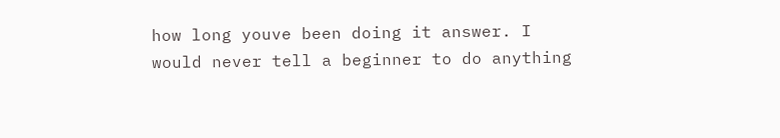how long youve been doing it answer. I would never tell a beginner to do anything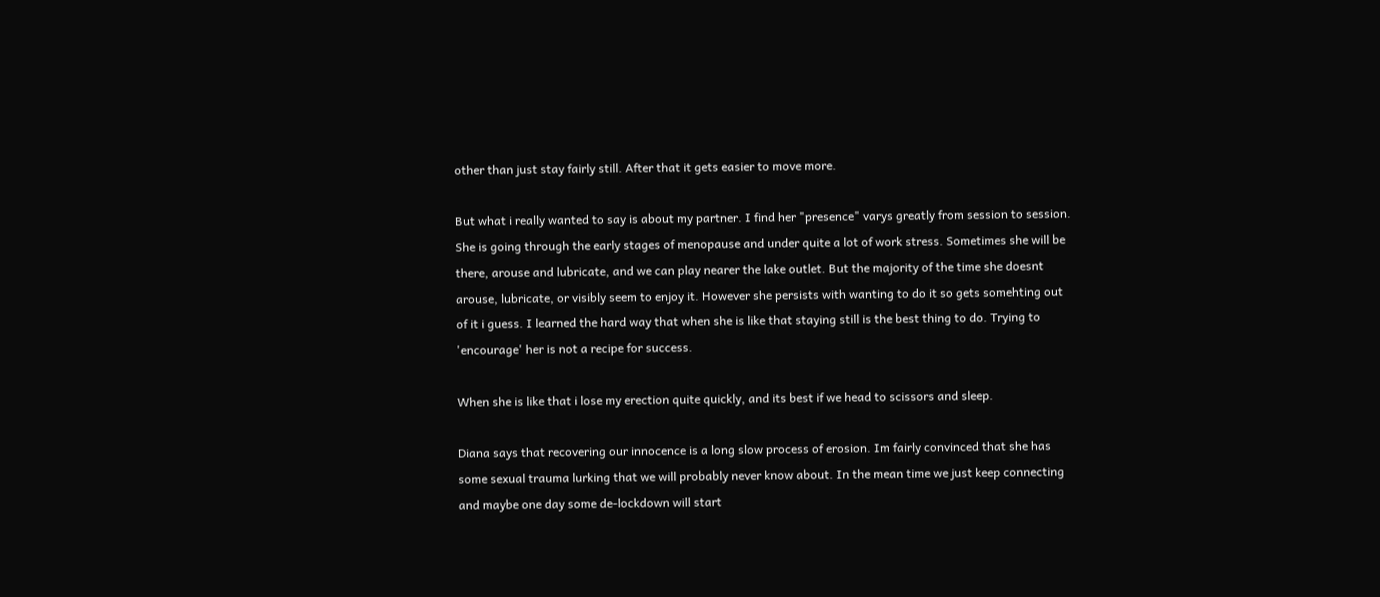other than just stay fairly still. After that it gets easier to move more.

But what i really wanted to say is about my partner. I find her "presence" varys greatly from session to session. She is going through the early stages of menopause and under quite a lot of work stress. Sometimes she will be there, arouse and lubricate, and we can play nearer the lake outlet. But the majority of the time she doesnt arouse, lubricate, or visibly seem to enjoy it. However she persists with wanting to do it so gets somehting out of it i guess. I learned the hard way that when she is like that staying still is the best thing to do. Trying to 'encourage' her is not a recipe for success.

When she is like that i lose my erection quite quickly, and its best if we head to scissors and sleep.

Diana says that recovering our innocence is a long slow process of erosion. Im fairly convinced that she has some sexual trauma lurking that we will probably never know about. In the mean time we just keep connecting and maybe one day some de-lockdown will start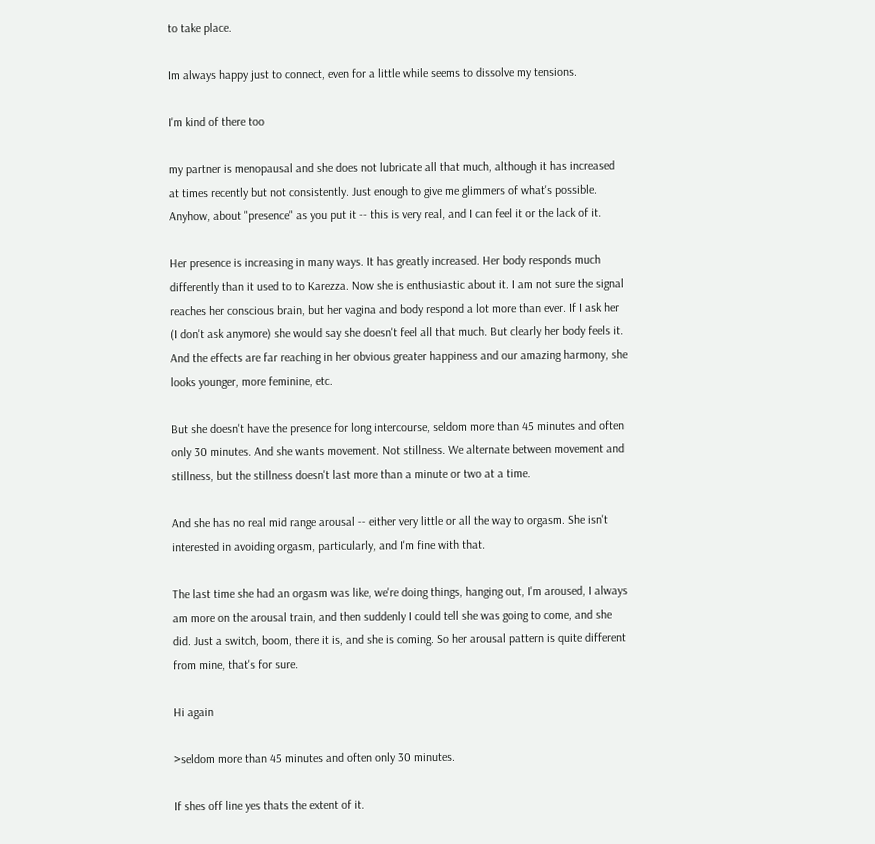to take place.

Im always happy just to connect, even for a little while seems to dissolve my tensions.

I'm kind of there too

my partner is menopausal and she does not lubricate all that much, although it has increased at times recently but not consistently. Just enough to give me glimmers of what's possible. Anyhow, about "presence" as you put it -- this is very real, and I can feel it or the lack of it.

Her presence is increasing in many ways. It has greatly increased. Her body responds much differently than it used to to Karezza. Now she is enthusiastic about it. I am not sure the signal reaches her conscious brain, but her vagina and body respond a lot more than ever. If I ask her (I don't ask anymore) she would say she doesn't feel all that much. But clearly her body feels it. And the effects are far reaching in her obvious greater happiness and our amazing harmony, she looks younger, more feminine, etc.

But she doesn't have the presence for long intercourse, seldom more than 45 minutes and often only 30 minutes. And she wants movement. Not stillness. We alternate between movement and stillness, but the stillness doesn't last more than a minute or two at a time.

And she has no real mid range arousal -- either very little or all the way to orgasm. She isn't interested in avoiding orgasm, particularly, and I'm fine with that.

The last time she had an orgasm was like, we're doing things, hanging out, I'm aroused, I always am more on the arousal train, and then suddenly I could tell she was going to come, and she did. Just a switch, boom, there it is, and she is coming. So her arousal pattern is quite different from mine, that's for sure.

Hi again

>seldom more than 45 minutes and often only 30 minutes.

If shes off line yes thats the extent of it.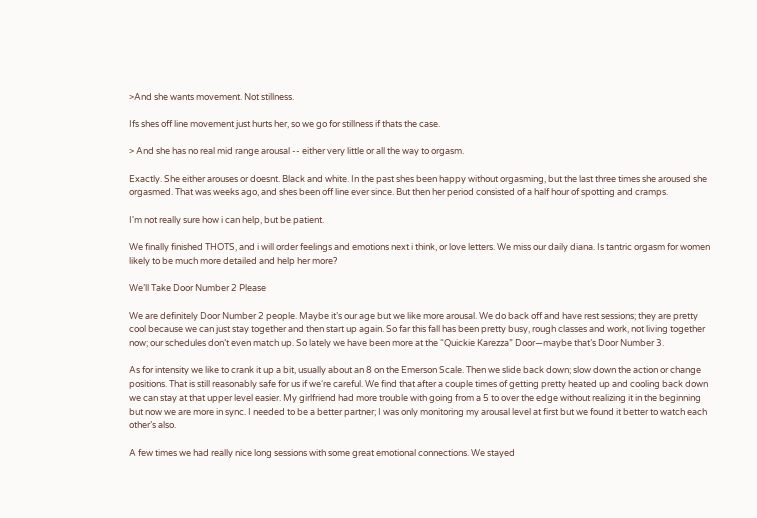>And she wants movement. Not stillness.

Ifs shes off line movement just hurts her, so we go for stillness if thats the case.

> And she has no real mid range arousal -- either very little or all the way to orgasm.

Exactly. She either arouses or doesnt. Black and white. In the past shes been happy without orgasming, but the last three times she aroused she orgasmed. That was weeks ago, and shes been off line ever since. But then her period consisted of a half hour of spotting and cramps.

I'm not really sure how i can help, but be patient.

We finally finished THOTS, and i will order feelings and emotions next i think, or love letters. We miss our daily diana. Is tantric orgasm for women likely to be much more detailed and help her more?

We’ll Take Door Number 2 Please

We are definitely Door Number 2 people. Maybe it’s our age but we like more arousal. We do back off and have rest sessions; they are pretty cool because we can just stay together and then start up again. So far this fall has been pretty busy, rough classes and work, not living together now; our schedules don’t even match up. So lately we have been more at the “Quickie Karezza” Door—maybe that’s Door Number 3.

As for intensity we like to crank it up a bit, usually about an 8 on the Emerson Scale. Then we slide back down; slow down the action or change positions. That is still reasonably safe for us if we‘re careful. We find that after a couple times of getting pretty heated up and cooling back down we can stay at that upper level easier. My girlfriend had more trouble with going from a 5 to over the edge without realizing it in the beginning but now we are more in sync. I needed to be a better partner; I was only monitoring my arousal level at first but we found it better to watch each other’s also.

A few times we had really nice long sessions with some great emotional connections. We stayed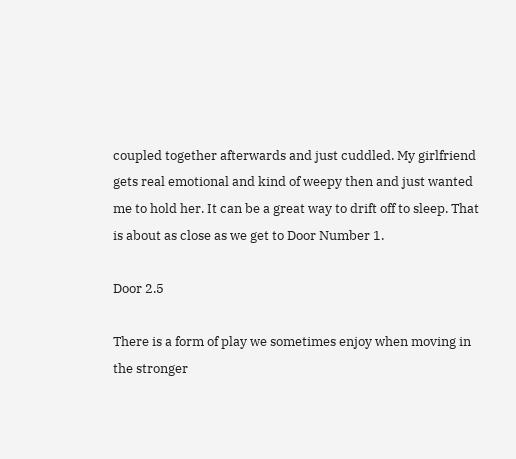coupled together afterwards and just cuddled. My girlfriend gets real emotional and kind of weepy then and just wanted me to hold her. It can be a great way to drift off to sleep. That is about as close as we get to Door Number 1.

Door 2.5

There is a form of play we sometimes enjoy when moving in the stronger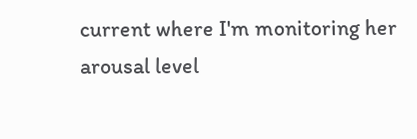current where I'm monitoring her arousal level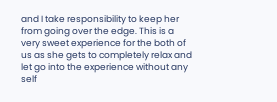and I take responsibility to keep her from going over the edge. This is a very sweet experience for the both of us as she gets to completely relax and let go into the experience without any self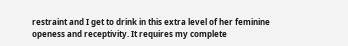restraint and I get to drink in this extra level of her feminine openess and receptivity. It requires my complete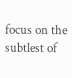focus on the subtlest of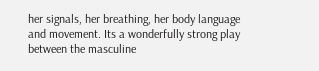her signals, her breathing, her body language and movement. Its a wonderfully strong play between the masculine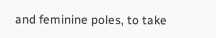and feminine poles, to take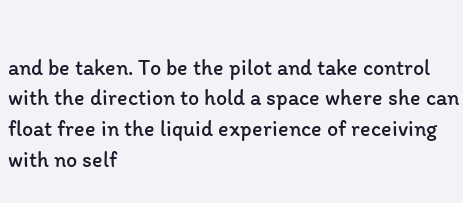and be taken. To be the pilot and take control with the direction to hold a space where she can float free in the liquid experience of receiving with no self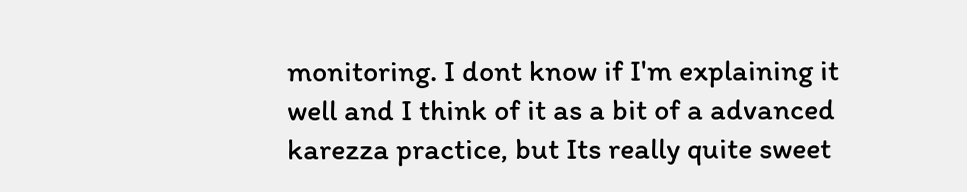monitoring. I dont know if I'm explaining it well and I think of it as a bit of a advanced karezza practice, but Its really quite sweet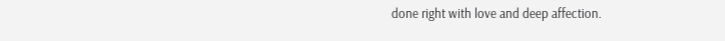done right with love and deep affection.